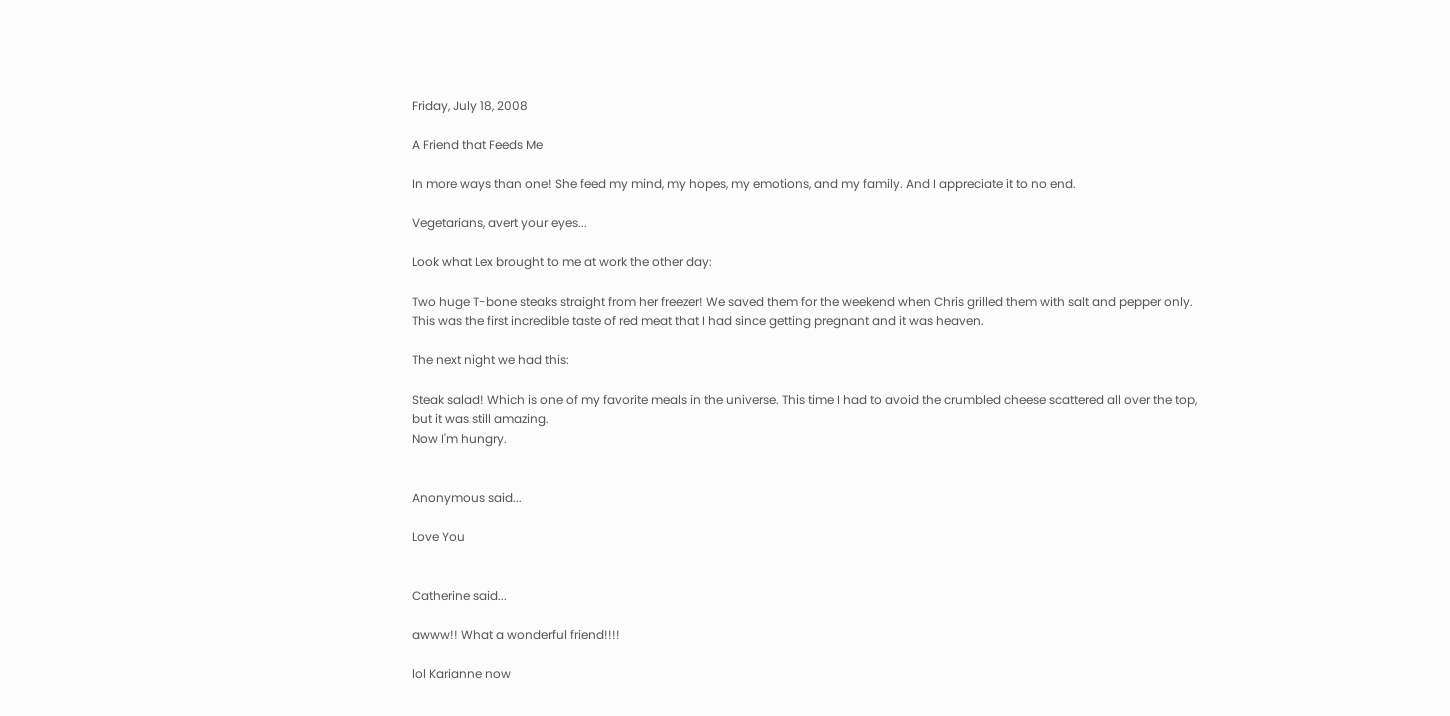Friday, July 18, 2008

A Friend that Feeds Me

In more ways than one! She feed my mind, my hopes, my emotions, and my family. And I appreciate it to no end.

Vegetarians, avert your eyes...

Look what Lex brought to me at work the other day:

Two huge T-bone steaks straight from her freezer! We saved them for the weekend when Chris grilled them with salt and pepper only. This was the first incredible taste of red meat that I had since getting pregnant and it was heaven.

The next night we had this:

Steak salad! Which is one of my favorite meals in the universe. This time I had to avoid the crumbled cheese scattered all over the top, but it was still amazing.
Now I'm hungry.


Anonymous said...

Love You


Catherine said...

awww!! What a wonderful friend!!!!

lol Karianne now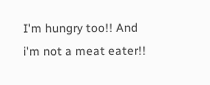I'm hungry too!! And i'm not a meat eater!!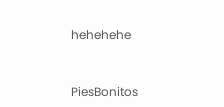hehehehe


PiesBonitos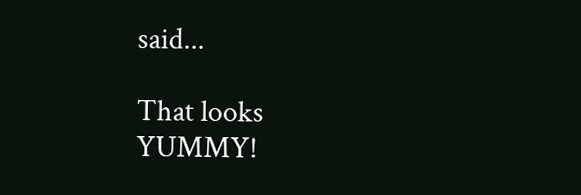said...

That looks YUMMY!